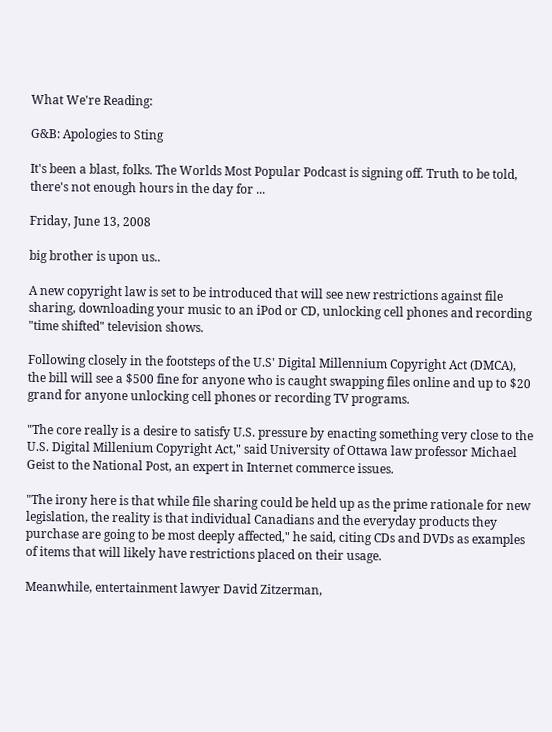What We're Reading:

G&B: Apologies to Sting

It's been a blast, folks. The Worlds Most Popular Podcast is signing off. Truth to be told, there's not enough hours in the day for ...

Friday, June 13, 2008

big brother is upon us..

A new copyright law is set to be introduced that will see new restrictions against file sharing, downloading your music to an iPod or CD, unlocking cell phones and recording "time shifted" television shows.

Following closely in the footsteps of the U.S' Digital Millennium Copyright Act (DMCA), the bill will see a $500 fine for anyone who is caught swapping files online and up to $20 grand for anyone unlocking cell phones or recording TV programs.

"The core really is a desire to satisfy U.S. pressure by enacting something very close to the U.S. Digital Millenium Copyright Act," said University of Ottawa law professor Michael Geist to the National Post, an expert in Internet commerce issues.

"The irony here is that while file sharing could be held up as the prime rationale for new legislation, the reality is that individual Canadians and the everyday products they purchase are going to be most deeply affected," he said, citing CDs and DVDs as examples of items that will likely have restrictions placed on their usage.

Meanwhile, entertainment lawyer David Zitzerman,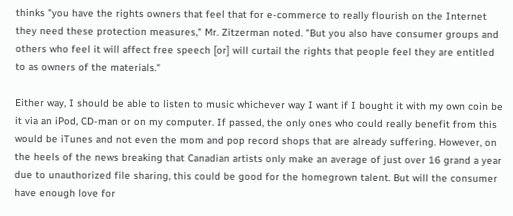thinks "you have the rights owners that feel that for e-commerce to really flourish on the Internet they need these protection measures," Mr. Zitzerman noted. "But you also have consumer groups and others who feel it will affect free speech [or] will curtail the rights that people feel they are entitled to as owners of the materials."

Either way, I should be able to listen to music whichever way I want if I bought it with my own coin be it via an iPod, CD-man or on my computer. If passed, the only ones who could really benefit from this would be iTunes and not even the mom and pop record shops that are already suffering. However, on the heels of the news breaking that Canadian artists only make an average of just over 16 grand a year due to unauthorized file sharing, this could be good for the homegrown talent. But will the consumer have enough love for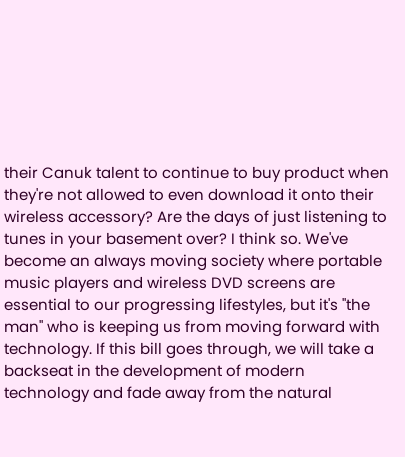their Canuk talent to continue to buy product when they're not allowed to even download it onto their wireless accessory? Are the days of just listening to tunes in your basement over? I think so. We've become an always moving society where portable music players and wireless DVD screens are essential to our progressing lifestyles, but it's "the man" who is keeping us from moving forward with technology. If this bill goes through, we will take a backseat in the development of modern technology and fade away from the natural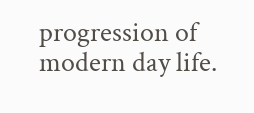progression of modern day life.